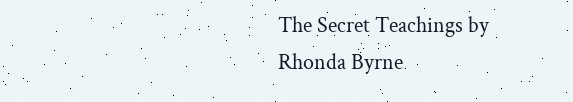The Secret Teachings by Rhonda Byrne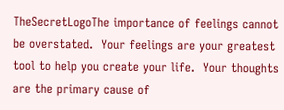TheSecretLogoThe importance of feelings cannot be overstated.  Your feelings are your greatest tool to help you create your life.  Your thoughts are the primary cause of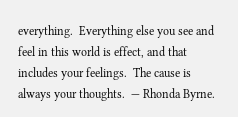everything.  Everything else you see and feel in this world is effect, and that includes your feelings.  The cause is always your thoughts.  — Rhonda Byrne.